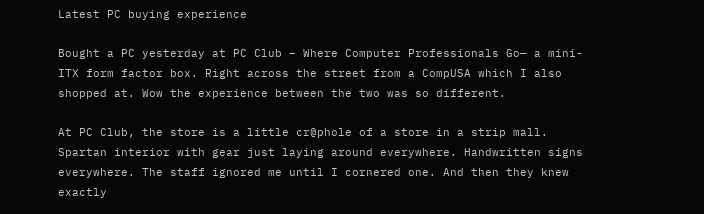Latest PC buying experience

Bought a PC yesterday at PC Club – Where Computer Professionals Go— a mini-ITX form factor box. Right across the street from a CompUSA which I also shopped at. Wow the experience between the two was so different.

At PC Club, the store is a little cr@phole of a store in a strip mall. Spartan interior with gear just laying around everywhere. Handwritten signs everywhere. The staff ignored me until I cornered one. And then they knew exactly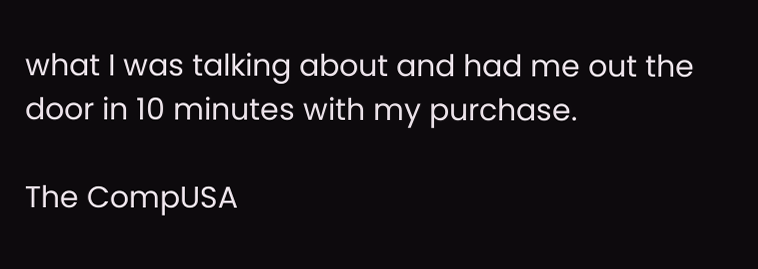what I was talking about and had me out the door in 10 minutes with my purchase.

The CompUSA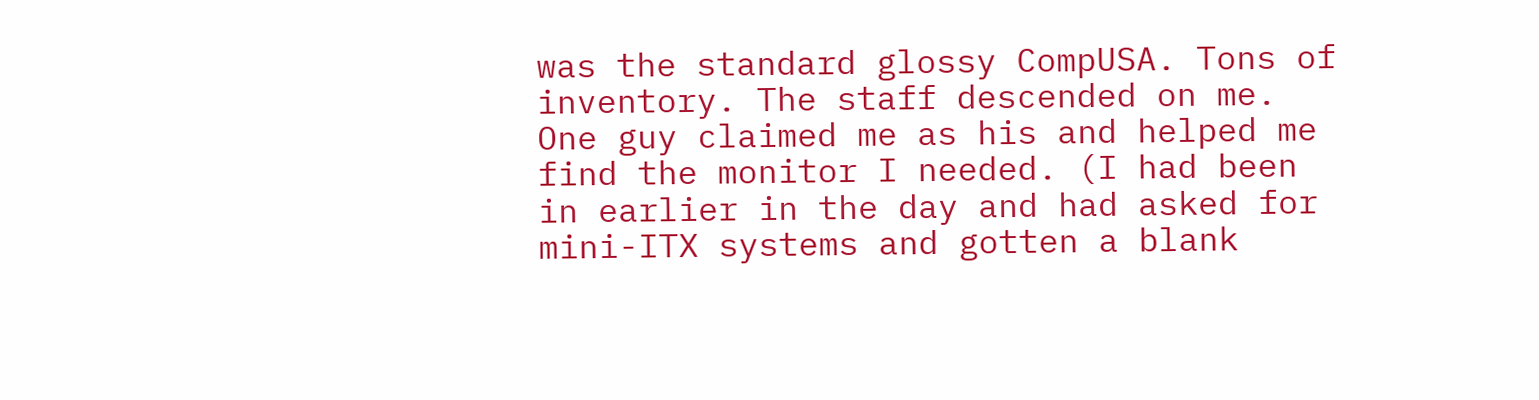was the standard glossy CompUSA. Tons of inventory. The staff descended on me. One guy claimed me as his and helped me find the monitor I needed. (I had been in earlier in the day and had asked for mini-ITX systems and gotten a blank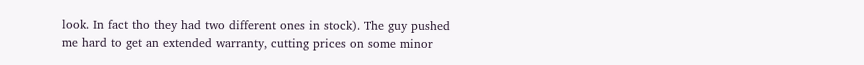look. In fact tho they had two different ones in stock). The guy pushed me hard to get an extended warranty, cutting prices on some minor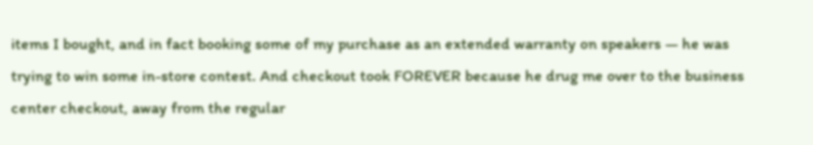items I bought, and in fact booking some of my purchase as an extended warranty on speakers — he was trying to win some in-store contest. And checkout took FOREVER because he drug me over to the business center checkout, away from the regular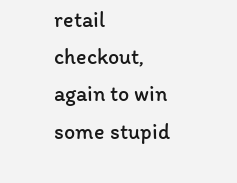retail checkout, again to win some stupid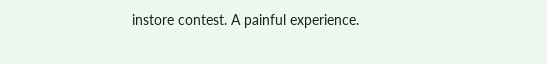instore contest. A painful experience.